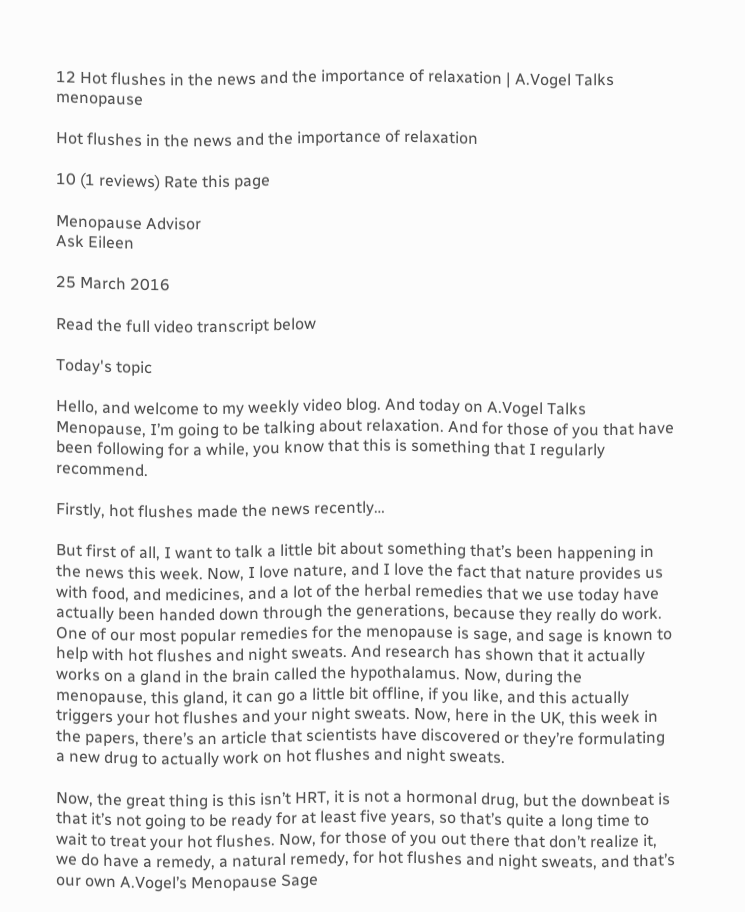12 Hot flushes in the news and the importance of relaxation | A.Vogel Talks menopause

Hot flushes in the news and the importance of relaxation

10 (1 reviews) Rate this page

Menopause Advisor
Ask Eileen

25 March 2016

Read the full video transcript below

Today's topic

Hello, and welcome to my weekly video blog. And today on A.Vogel Talks Menopause, I’m going to be talking about relaxation. And for those of you that have been following for a while, you know that this is something that I regularly recommend.

Firstly, hot flushes made the news recently…

But first of all, I want to talk a little bit about something that’s been happening in the news this week. Now, I love nature, and I love the fact that nature provides us with food, and medicines, and a lot of the herbal remedies that we use today have actually been handed down through the generations, because they really do work.  One of our most popular remedies for the menopause is sage, and sage is known to help with hot flushes and night sweats. And research has shown that it actually works on a gland in the brain called the hypothalamus. Now, during the menopause, this gland, it can go a little bit offline, if you like, and this actually triggers your hot flushes and your night sweats. Now, here in the UK, this week in the papers, there’s an article that scientists have discovered or they’re formulating a new drug to actually work on hot flushes and night sweats.

Now, the great thing is this isn’t HRT, it is not a hormonal drug, but the downbeat is that it’s not going to be ready for at least five years, so that’s quite a long time to wait to treat your hot flushes. Now, for those of you out there that don’t realize it, we do have a remedy, a natural remedy, for hot flushes and night sweats, and that’s our own A.Vogel’s Menopause Sage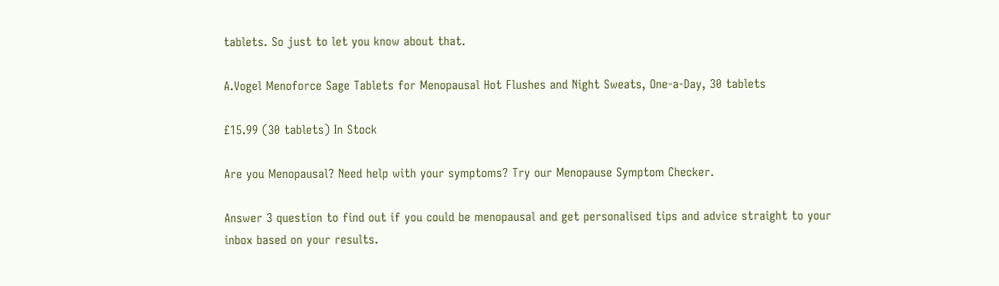tablets. So just to let you know about that.

A.Vogel Menoforce Sage Tablets for Menopausal Hot Flushes and Night Sweats, One-a-Day, 30 tablets

£15.99 (30 tablets) In Stock

Are you Menopausal? Need help with your symptoms? Try our Menopause Symptom Checker.

Answer 3 question to find out if you could be menopausal and get personalised tips and advice straight to your inbox based on your results.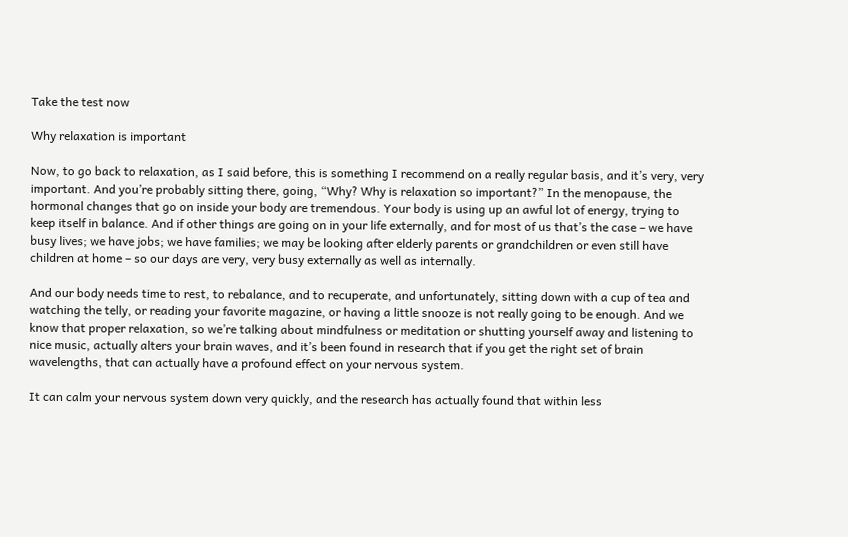Take the test now

Why relaxation is important

Now, to go back to relaxation, as I said before, this is something I recommend on a really regular basis, and it’s very, very important. And you’re probably sitting there, going, “Why? Why is relaxation so important?” In the menopause, the hormonal changes that go on inside your body are tremendous. Your body is using up an awful lot of energy, trying to keep itself in balance. And if other things are going on in your life externally, and for most of us that’s the case – we have busy lives; we have jobs; we have families; we may be looking after elderly parents or grandchildren or even still have children at home – so our days are very, very busy externally as well as internally.

And our body needs time to rest, to rebalance, and to recuperate, and unfortunately, sitting down with a cup of tea and watching the telly, or reading your favorite magazine, or having a little snooze is not really going to be enough. And we know that proper relaxation, so we’re talking about mindfulness or meditation or shutting yourself away and listening to nice music, actually alters your brain waves, and it’s been found in research that if you get the right set of brain wavelengths, that can actually have a profound effect on your nervous system.

It can calm your nervous system down very quickly, and the research has actually found that within less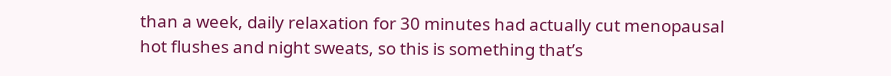than a week, daily relaxation for 30 minutes had actually cut menopausal hot flushes and night sweats, so this is something that’s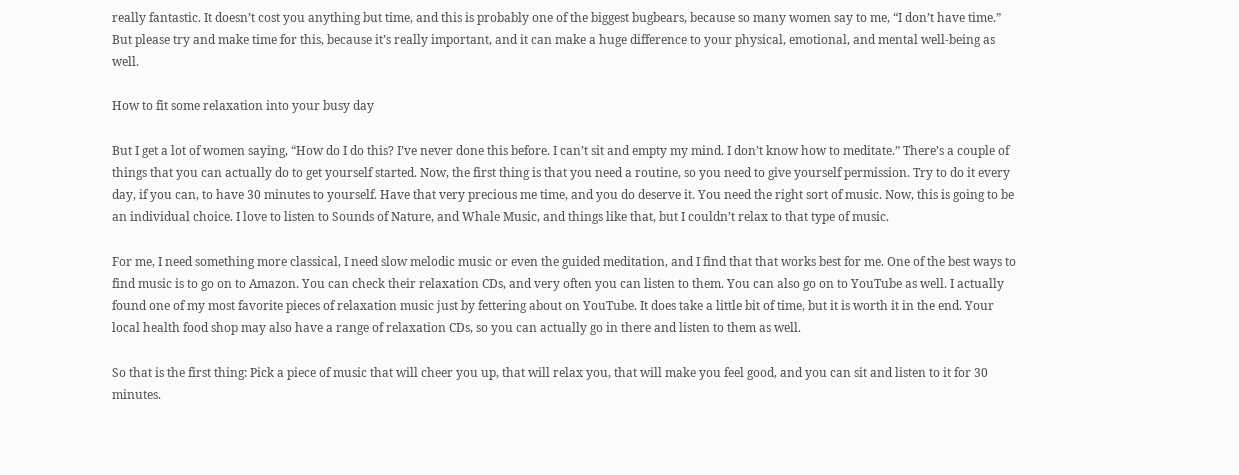really fantastic. It doesn’t cost you anything but time, and this is probably one of the biggest bugbears, because so many women say to me, “I don’t have time.” But please try and make time for this, because it’s really important, and it can make a huge difference to your physical, emotional, and mental well-being as well.

How to fit some relaxation into your busy day

But I get a lot of women saying, “How do I do this? I’ve never done this before. I can’t sit and empty my mind. I don’t know how to meditate.” There’s a couple of things that you can actually do to get yourself started. Now, the first thing is that you need a routine, so you need to give yourself permission. Try to do it every day, if you can, to have 30 minutes to yourself. Have that very precious me time, and you do deserve it. You need the right sort of music. Now, this is going to be an individual choice. I love to listen to Sounds of Nature, and Whale Music, and things like that, but I couldn’t relax to that type of music.

For me, I need something more classical, I need slow melodic music or even the guided meditation, and I find that that works best for me. One of the best ways to find music is to go on to Amazon. You can check their relaxation CDs, and very often you can listen to them. You can also go on to YouTube as well. I actually found one of my most favorite pieces of relaxation music just by fettering about on YouTube. It does take a little bit of time, but it is worth it in the end. Your local health food shop may also have a range of relaxation CDs, so you can actually go in there and listen to them as well.

So that is the first thing: Pick a piece of music that will cheer you up, that will relax you, that will make you feel good, and you can sit and listen to it for 30 minutes.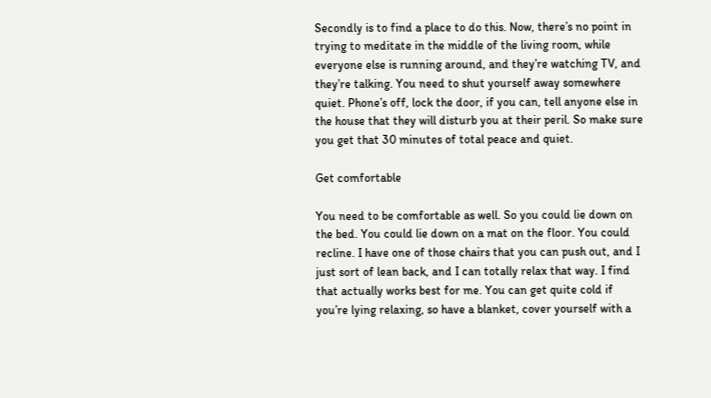Secondly is to find a place to do this. Now, there’s no point in trying to meditate in the middle of the living room, while everyone else is running around, and they’re watching TV, and they’re talking. You need to shut yourself away somewhere quiet. Phone’s off, lock the door, if you can, tell anyone else in the house that they will disturb you at their peril. So make sure you get that 30 minutes of total peace and quiet.

Get comfortable

You need to be comfortable as well. So you could lie down on the bed. You could lie down on a mat on the floor. You could recline. I have one of those chairs that you can push out, and I just sort of lean back, and I can totally relax that way. I find that actually works best for me. You can get quite cold if you’re lying relaxing, so have a blanket, cover yourself with a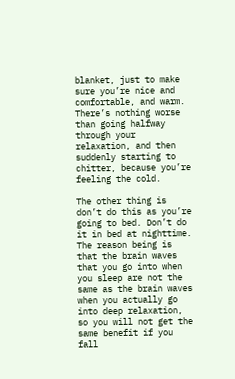blanket, just to make sure you’re nice and comfortable, and warm. There’s nothing worse than going halfway through your relaxation, and then suddenly starting to chitter, because you’re feeling the cold.

The other thing is don’t do this as you’re going to bed. Don’t do it in bed at nighttime. The reason being is that the brain waves that you go into when you sleep are not the same as the brain waves when you actually go into deep relaxation, so you will not get the same benefit if you fall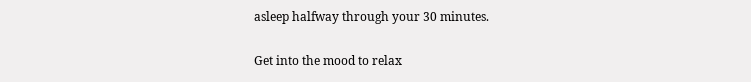asleep halfway through your 30 minutes.

Get into the mood to relax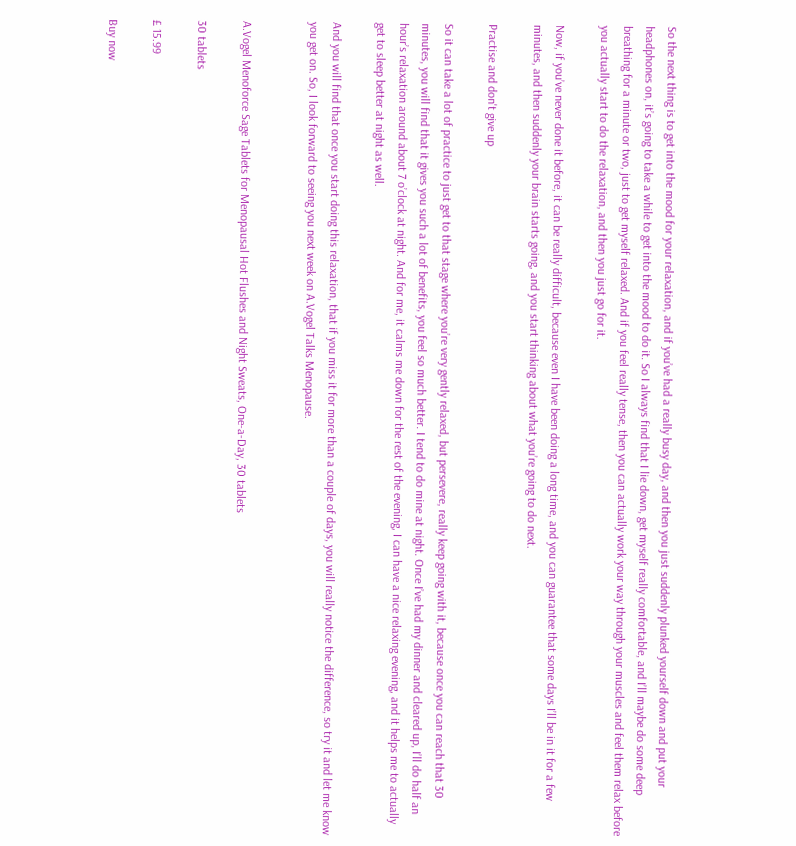So the next thing is to get into the mood for your relaxation, and if you’ve had a really busy day, and then you just suddenly plunked yourself down and put your headphones on, it’s going to take a while to get into the mood to do it. So I always find that I lie down, get myself really comfortable, and I’ll maybe do some deep breathing for a minute or two, just to get myself relaxed. And if you feel really tense, then you can actually work your way through your muscles and feel them relax before you actually start to do the relaxation, and then you just go for it.

Now, if you’ve never done it before, it can be really difficult, because even I have been doing a long time, and you can guarantee that some days I’ll be in it for a few minutes, and then suddenly your brain starts going, and you start thinking about what you’re going to do next.

Practise and don't give up

So it can take a lot of practice to just get to that stage where you’re very gently relaxed, but persevere, really keep going with it, because once you can reach that 30 minutes, you will find that it gives you such a lot of benefits, you feel so much better. I tend to do mine at night. Once I’ve had my dinner and cleared up, I’ll do half an hour’s relaxation around about 7 o’clock at night. And for me, it calms me down for the rest of the evening, I can have a nice relaxing evening, and it helps me to actually get to sleep better at night as well.

And you will find that once you start doing this relaxation, that if you miss it for more than a couple of days, you will really notice the difference, so try it and let me know you get on. So, I look forward to seeing you next week on A.Vogel Talks Menopause.


A.Vogel Menoforce Sage Tablets for Menopausal Hot Flushes and Night Sweats, One-a-Day, 30 tablets

30 tablets

£ 15.99

Buy now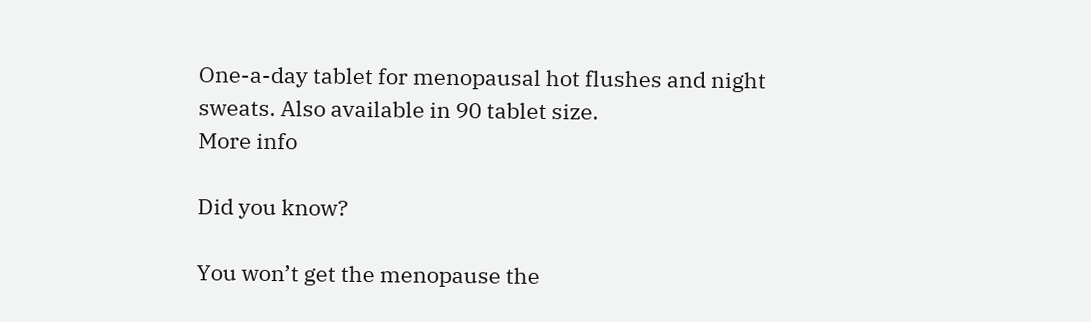One-a-day tablet for menopausal hot flushes and night sweats. Also available in 90 tablet size.
More info

Did you know?

You won’t get the menopause the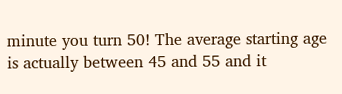minute you turn 50! The average starting age is actually between 45 and 55 and it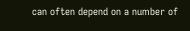can often depend on a number of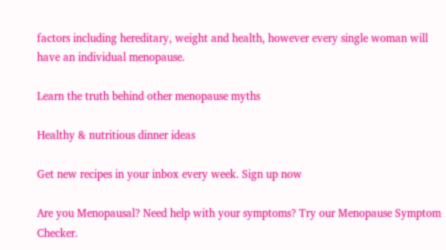factors including hereditary, weight and health, however every single woman will have an individual menopause.

Learn the truth behind other menopause myths

Healthy & nutritious dinner ideas

Get new recipes in your inbox every week. Sign up now

Are you Menopausal? Need help with your symptoms? Try our Menopause Symptom Checker.